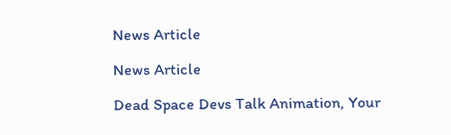News Article

News Article

Dead Space Devs Talk Animation, Your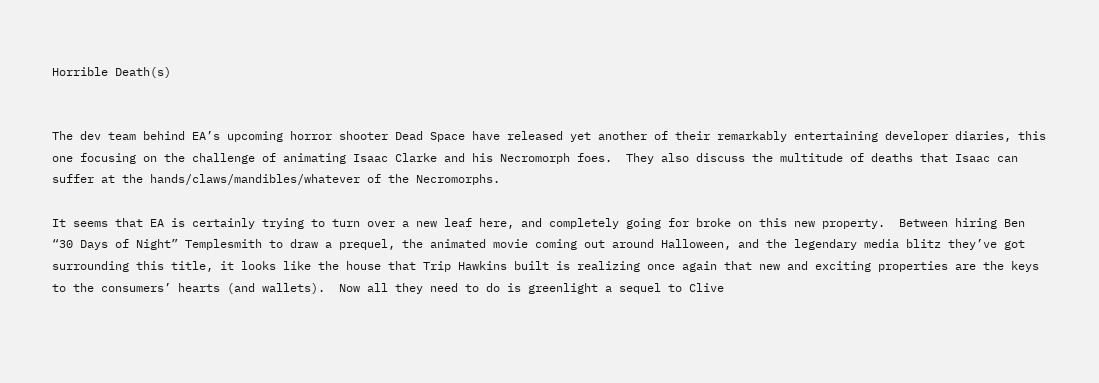Horrible Death(s)


The dev team behind EA’s upcoming horror shooter Dead Space have released yet another of their remarkably entertaining developer diaries, this one focusing on the challenge of animating Isaac Clarke and his Necromorph foes.  They also discuss the multitude of deaths that Isaac can suffer at the hands/claws/mandibles/whatever of the Necromorphs.

It seems that EA is certainly trying to turn over a new leaf here, and completely going for broke on this new property.  Between hiring Ben “30 Days of Night” Templesmith to draw a prequel, the animated movie coming out around Halloween, and the legendary media blitz they’ve got  surrounding this title, it looks like the house that Trip Hawkins built is realizing once again that new and exciting properties are the keys to the consumers’ hearts (and wallets).  Now all they need to do is greenlight a sequel to Clive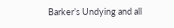Barker’s Undying and all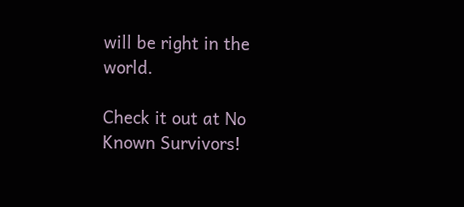will be right in the world.

Check it out at No Known Survivors!